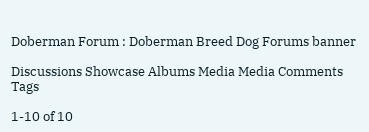Doberman Forum : Doberman Breed Dog Forums banner

Discussions Showcase Albums Media Media Comments Tags

1-10 of 10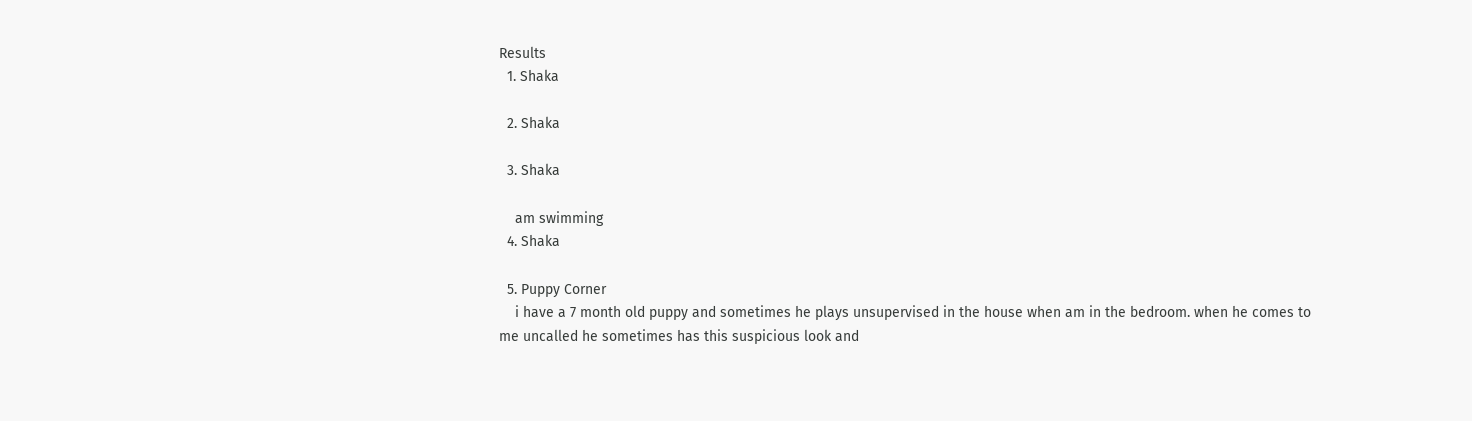Results
  1. Shaka

  2. Shaka

  3. Shaka

    am swimming
  4. Shaka

  5. Puppy Corner
    i have a 7 month old puppy and sometimes he plays unsupervised in the house when am in the bedroom. when he comes to me uncalled he sometimes has this suspicious look and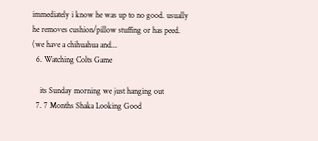immediately i know he was up to no good. usually he removes cushion/pillow stuffing or has peed. (we have a chihuahua and...
  6. Watching Colts Game

    its Sunday morning we just hanging out
  7. 7 Months Shaka Looking Good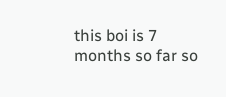this boi is 7 months so far so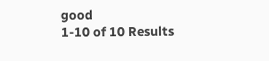good
1-10 of 10 Results